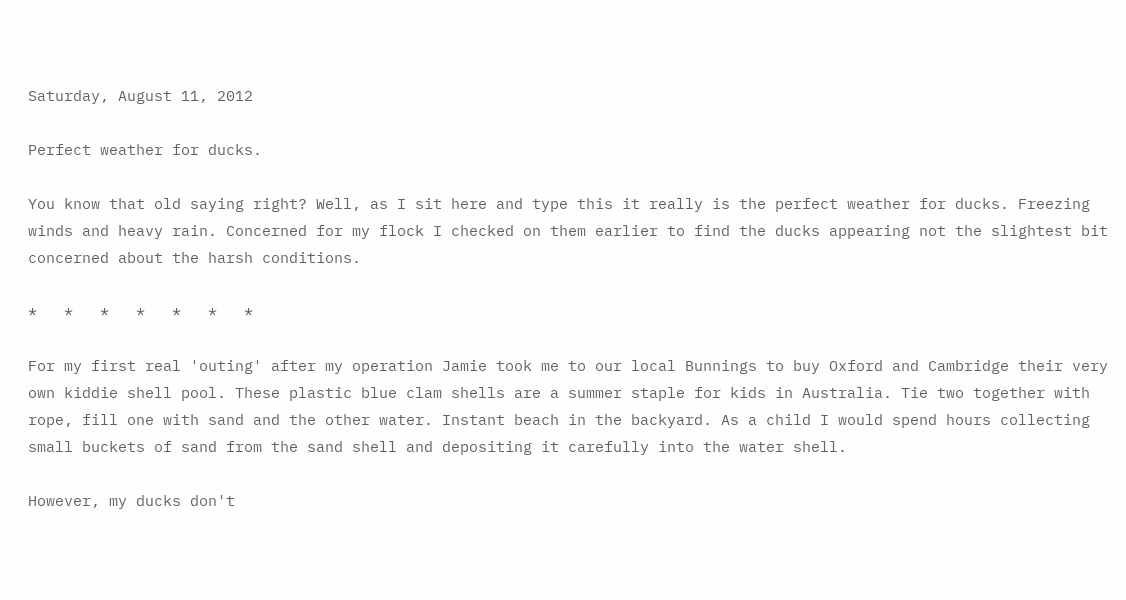Saturday, August 11, 2012

Perfect weather for ducks.

You know that old saying right? Well, as I sit here and type this it really is the perfect weather for ducks. Freezing winds and heavy rain. Concerned for my flock I checked on them earlier to find the ducks appearing not the slightest bit concerned about the harsh conditions.

*   *   *   *   *   *   *

For my first real 'outing' after my operation Jamie took me to our local Bunnings to buy Oxford and Cambridge their very own kiddie shell pool. These plastic blue clam shells are a summer staple for kids in Australia. Tie two together with rope, fill one with sand and the other water. Instant beach in the backyard. As a child I would spend hours collecting small buckets of sand from the sand shell and depositing it carefully into the water shell.

However, my ducks don't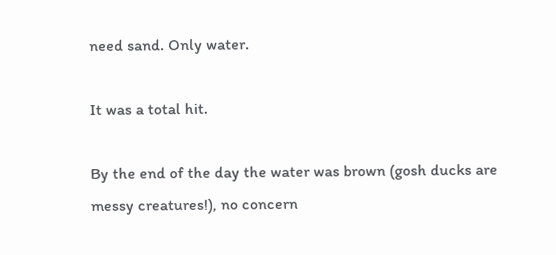need sand. Only water.

It was a total hit.

By the end of the day the water was brown (gosh ducks are messy creatures!), no concern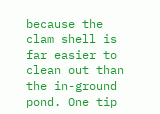because the clam shell is far easier to clean out than the in-ground pond. One tip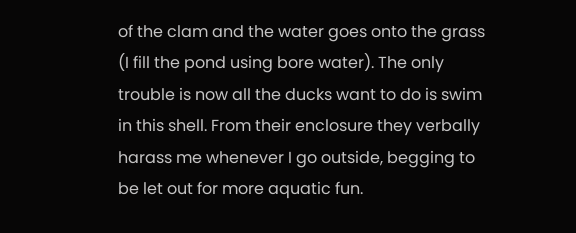of the clam and the water goes onto the grass (I fill the pond using bore water). The only trouble is now all the ducks want to do is swim in this shell. From their enclosure they verbally harass me whenever I go outside, begging to be let out for more aquatic fun.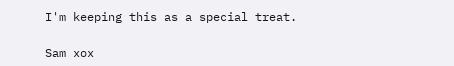I'm keeping this as a special treat.

Sam xox